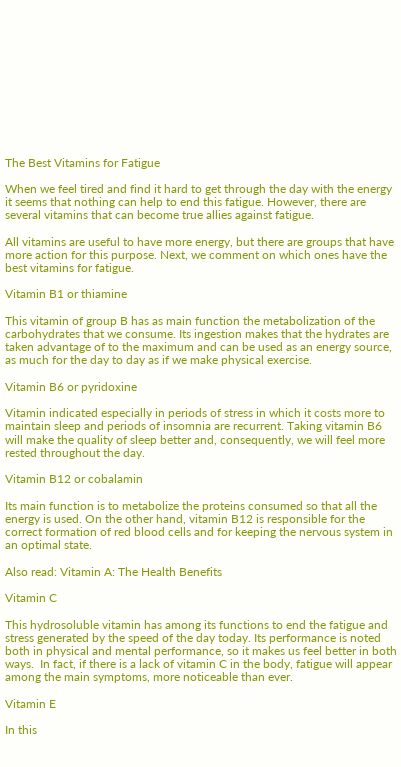The Best Vitamins for Fatigue

When we feel tired and find it hard to get through the day with the energy it seems that nothing can help to end this fatigue. However, there are several vitamins that can become true allies against fatigue.

All vitamins are useful to have more energy, but there are groups that have more action for this purpose. Next, we comment on which ones have the best vitamins for fatigue.

Vitamin B1 or thiamine

This vitamin of group B has as main function the metabolization of the carbohydrates that we consume. Its ingestion makes that the hydrates are taken advantage of to the maximum and can be used as an energy source, as much for the day to day as if we make physical exercise.

Vitamin B6 or pyridoxine

Vitamin indicated especially in periods of stress in which it costs more to maintain sleep and periods of insomnia are recurrent. Taking vitamin B6 will make the quality of sleep better and, consequently, we will feel more rested throughout the day.

Vitamin B12 or cobalamin

Its main function is to metabolize the proteins consumed so that all the energy is used. On the other hand, vitamin B12 is responsible for the correct formation of red blood cells and for keeping the nervous system in an optimal state.

Also read: Vitamin A: The Health Benefits

Vitamin C

This hydrosoluble vitamin has among its functions to end the fatigue and stress generated by the speed of the day today. Its performance is noted both in physical and mental performance, so it makes us feel better in both ways.  In fact, if there is a lack of vitamin C in the body, fatigue will appear among the main symptoms, more noticeable than ever.

Vitamin E

In this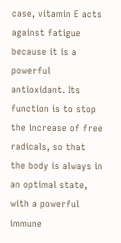case, vitamin E acts against fatigue because it is a powerful antioxidant. Its function is to stop the increase of free radicals, so that the body is always in an optimal state, with a powerful immune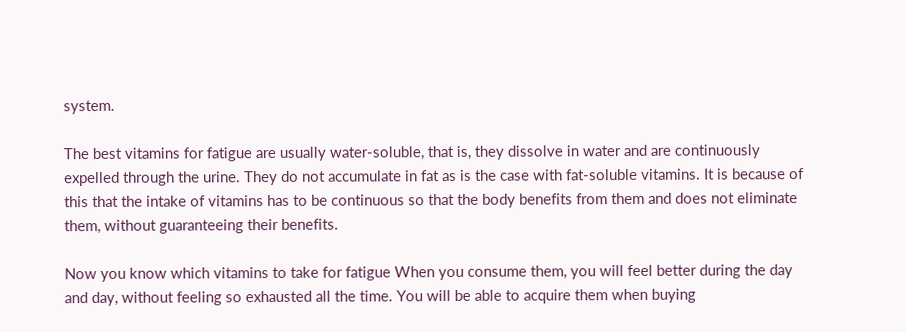system.

The best vitamins for fatigue are usually water-soluble, that is, they dissolve in water and are continuously expelled through the urine. They do not accumulate in fat as is the case with fat-soluble vitamins. It is because of this that the intake of vitamins has to be continuous so that the body benefits from them and does not eliminate them, without guaranteeing their benefits.

Now you know which vitamins to take for fatigue When you consume them, you will feel better during the day and day, without feeling so exhausted all the time. You will be able to acquire them when buying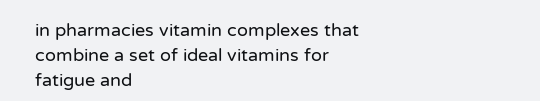in pharmacies vitamin complexes that combine a set of ideal vitamins for fatigue and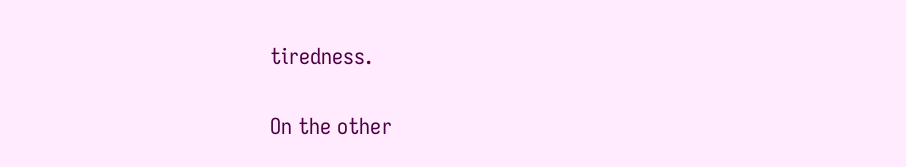tiredness.

On the other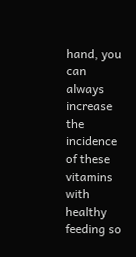hand, you can always increase the incidence of these vitamins with healthy feeding so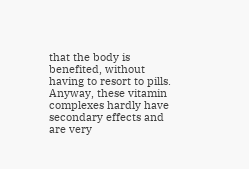that the body is benefited, without having to resort to pills. Anyway, these vitamin complexes hardly have secondary effects and are very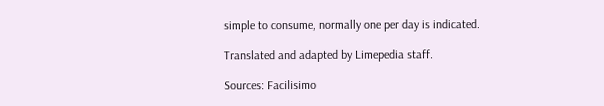simple to consume, normally one per day is indicated.

Translated and adapted by Limepedia staff.

Sources: Facilisimo